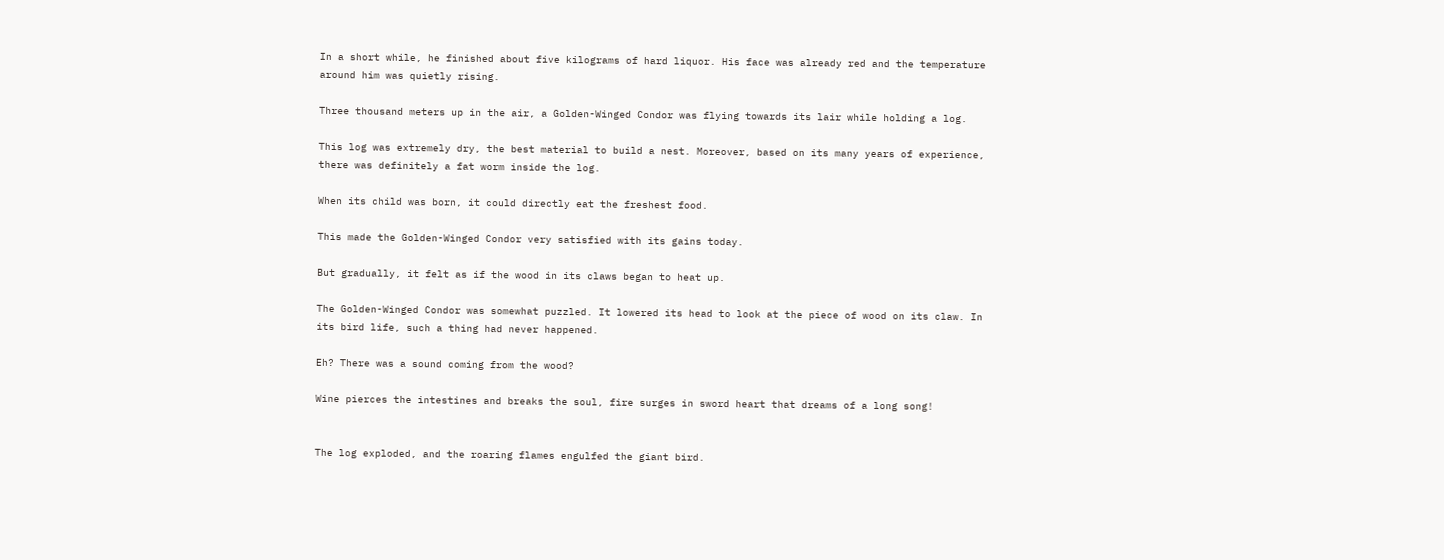In a short while, he finished about five kilograms of hard liquor. His face was already red and the temperature around him was quietly rising.

Three thousand meters up in the air, a Golden-Winged Condor was flying towards its lair while holding a log.

This log was extremely dry, the best material to build a nest. Moreover, based on its many years of experience, there was definitely a fat worm inside the log.

When its child was born, it could directly eat the freshest food.

This made the Golden-Winged Condor very satisfied with its gains today.

But gradually, it felt as if the wood in its claws began to heat up.

The Golden-Winged Condor was somewhat puzzled. It lowered its head to look at the piece of wood on its claw. In its bird life, such a thing had never happened.

Eh? There was a sound coming from the wood?

Wine pierces the intestines and breaks the soul, fire surges in sword heart that dreams of a long song!


The log exploded, and the roaring flames engulfed the giant bird.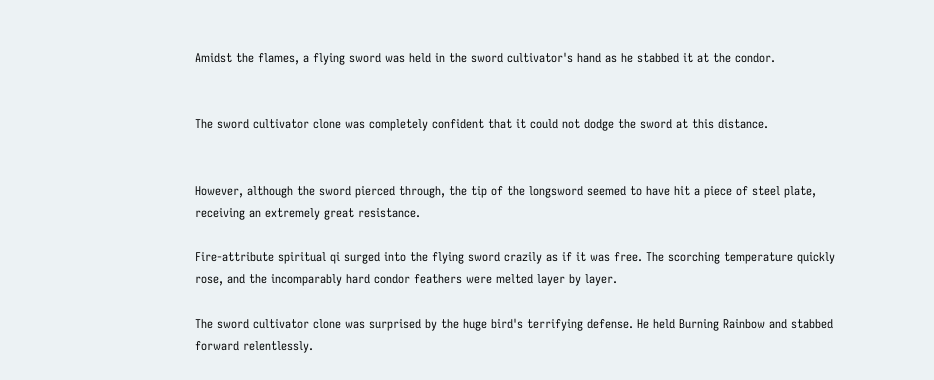Amidst the flames, a flying sword was held in the sword cultivator's hand as he stabbed it at the condor.


The sword cultivator clone was completely confident that it could not dodge the sword at this distance.


However, although the sword pierced through, the tip of the longsword seemed to have hit a piece of steel plate, receiving an extremely great resistance.

Fire-attribute spiritual qi surged into the flying sword crazily as if it was free. The scorching temperature quickly rose, and the incomparably hard condor feathers were melted layer by layer.

The sword cultivator clone was surprised by the huge bird's terrifying defense. He held Burning Rainbow and stabbed forward relentlessly.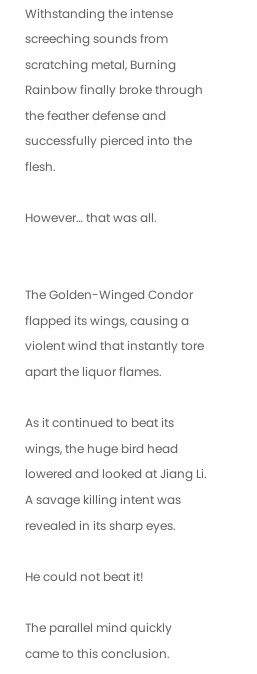Withstanding the intense screeching sounds from scratching metal, Burning Rainbow finally broke through the feather defense and successfully pierced into the flesh.

However… that was all.


The Golden-Winged Condor flapped its wings, causing a violent wind that instantly tore apart the liquor flames.

As it continued to beat its wings, the huge bird head lowered and looked at Jiang Li. A savage killing intent was revealed in its sharp eyes.

He could not beat it!

The parallel mind quickly came to this conclusion.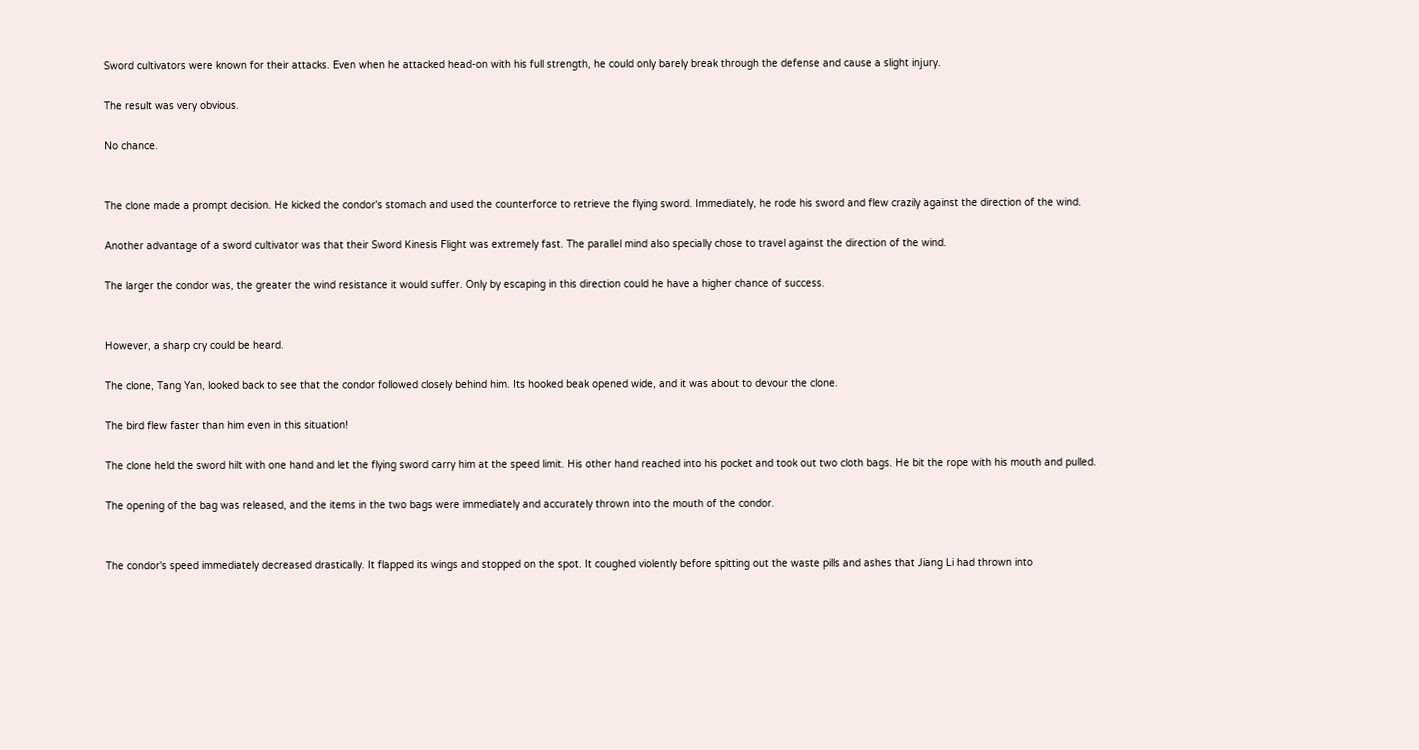Sword cultivators were known for their attacks. Even when he attacked head-on with his full strength, he could only barely break through the defense and cause a slight injury.

The result was very obvious.

No chance.


The clone made a prompt decision. He kicked the condor's stomach and used the counterforce to retrieve the flying sword. Immediately, he rode his sword and flew crazily against the direction of the wind.

Another advantage of a sword cultivator was that their Sword Kinesis Flight was extremely fast. The parallel mind also specially chose to travel against the direction of the wind.

The larger the condor was, the greater the wind resistance it would suffer. Only by escaping in this direction could he have a higher chance of success.


However, a sharp cry could be heard.

The clone, Tang Yan, looked back to see that the condor followed closely behind him. Its hooked beak opened wide, and it was about to devour the clone.

The bird flew faster than him even in this situation!

The clone held the sword hilt with one hand and let the flying sword carry him at the speed limit. His other hand reached into his pocket and took out two cloth bags. He bit the rope with his mouth and pulled.

The opening of the bag was released, and the items in the two bags were immediately and accurately thrown into the mouth of the condor.


The condor's speed immediately decreased drastically. It flapped its wings and stopped on the spot. It coughed violently before spitting out the waste pills and ashes that Jiang Li had thrown into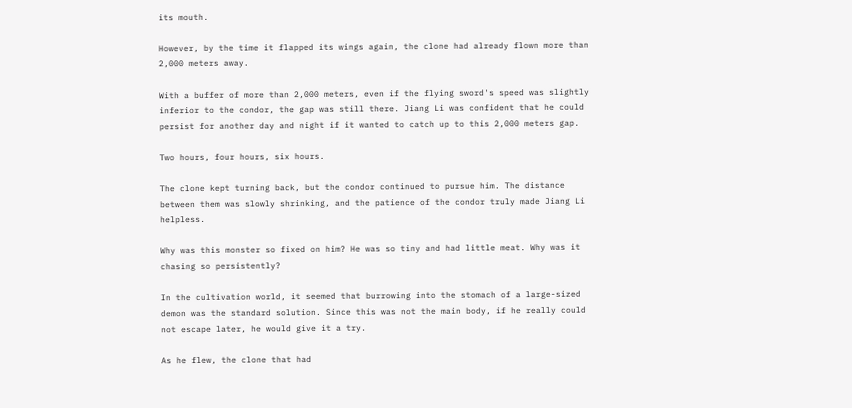its mouth.

However, by the time it flapped its wings again, the clone had already flown more than 2,000 meters away.

With a buffer of more than 2,000 meters, even if the flying sword's speed was slightly inferior to the condor, the gap was still there. Jiang Li was confident that he could persist for another day and night if it wanted to catch up to this 2,000 meters gap.

Two hours, four hours, six hours.

The clone kept turning back, but the condor continued to pursue him. The distance between them was slowly shrinking, and the patience of the condor truly made Jiang Li helpless.

Why was this monster so fixed on him? He was so tiny and had little meat. Why was it chasing so persistently?

In the cultivation world, it seemed that burrowing into the stomach of a large-sized demon was the standard solution. Since this was not the main body, if he really could not escape later, he would give it a try.

As he flew, the clone that had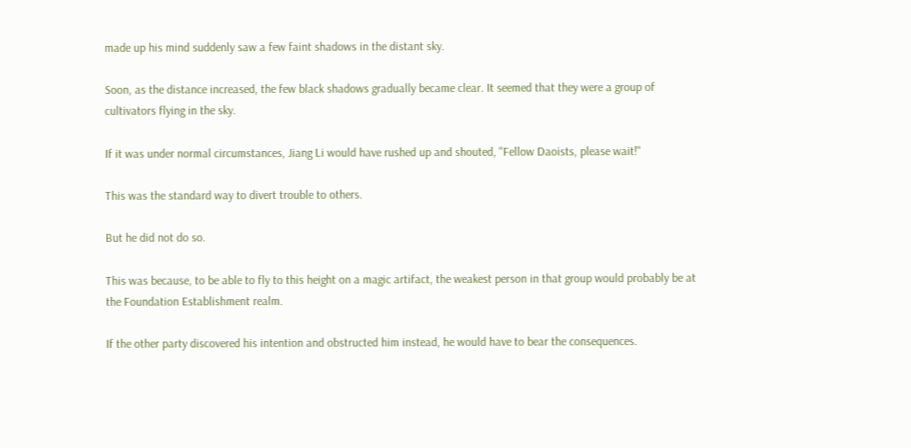made up his mind suddenly saw a few faint shadows in the distant sky.

Soon, as the distance increased, the few black shadows gradually became clear. It seemed that they were a group of cultivators flying in the sky.

If it was under normal circumstances, Jiang Li would have rushed up and shouted, "Fellow Daoists, please wait!"

This was the standard way to divert trouble to others.

But he did not do so.

This was because, to be able to fly to this height on a magic artifact, the weakest person in that group would probably be at the Foundation Establishment realm.

If the other party discovered his intention and obstructed him instead, he would have to bear the consequences.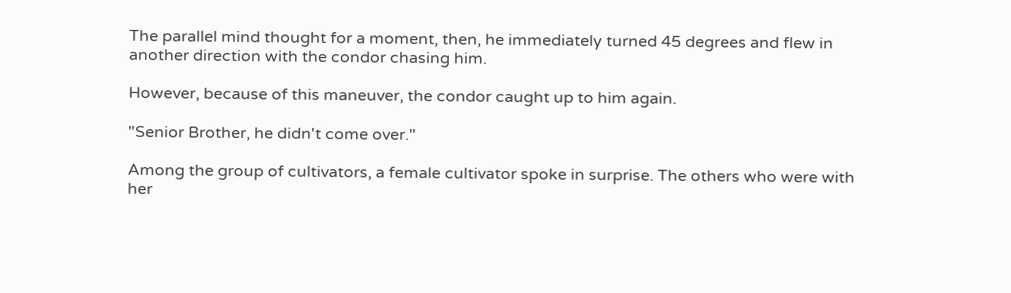The parallel mind thought for a moment, then, he immediately turned 45 degrees and flew in another direction with the condor chasing him.

However, because of this maneuver, the condor caught up to him again.

"Senior Brother, he didn't come over."

Among the group of cultivators, a female cultivator spoke in surprise. The others who were with her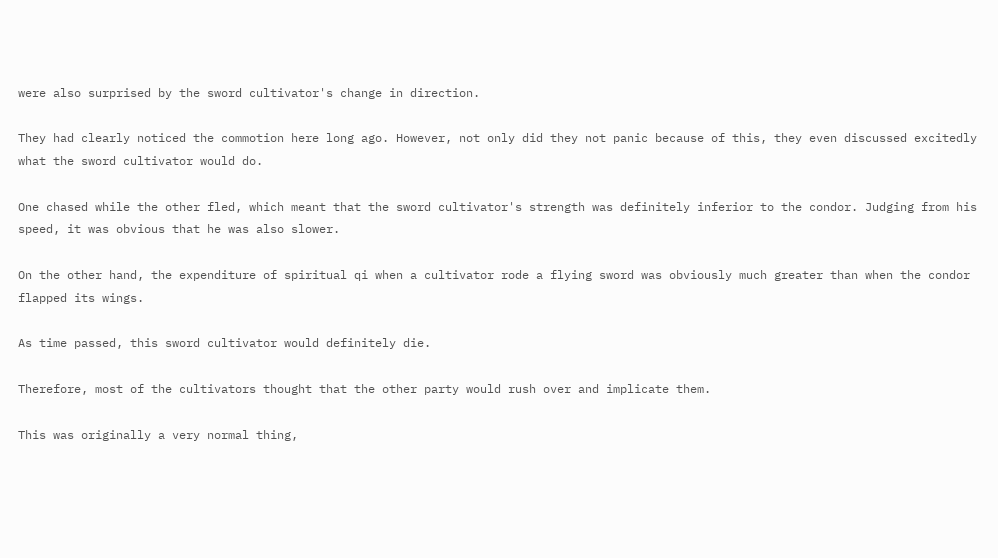were also surprised by the sword cultivator's change in direction.

They had clearly noticed the commotion here long ago. However, not only did they not panic because of this, they even discussed excitedly what the sword cultivator would do.

One chased while the other fled, which meant that the sword cultivator's strength was definitely inferior to the condor. Judging from his speed, it was obvious that he was also slower.

On the other hand, the expenditure of spiritual qi when a cultivator rode a flying sword was obviously much greater than when the condor flapped its wings.

As time passed, this sword cultivator would definitely die.

Therefore, most of the cultivators thought that the other party would rush over and implicate them.

This was originally a very normal thing,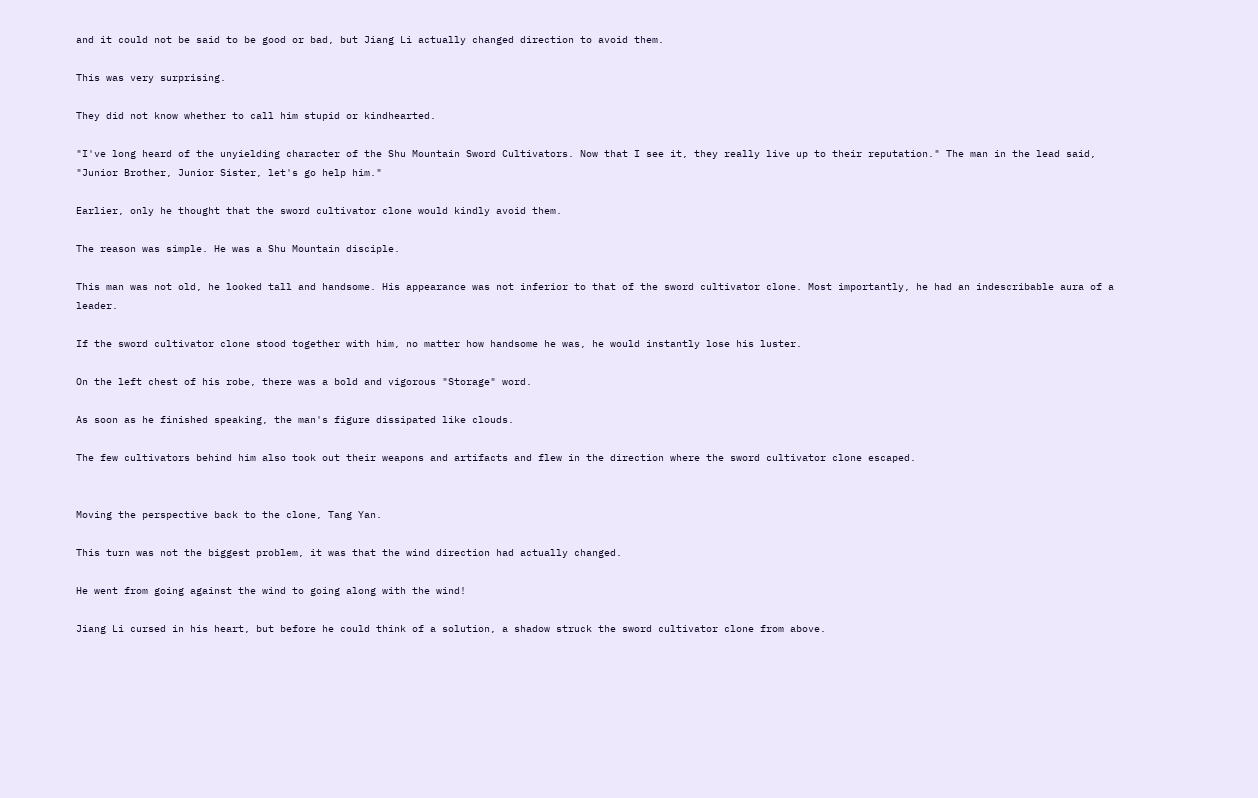and it could not be said to be good or bad, but Jiang Li actually changed direction to avoid them.

This was very surprising.

They did not know whether to call him stupid or kindhearted.

"I've long heard of the unyielding character of the Shu Mountain Sword Cultivators. Now that I see it, they really live up to their reputation." The man in the lead said, "Junior Brother, Junior Sister, let's go help him."

Earlier, only he thought that the sword cultivator clone would kindly avoid them.

The reason was simple. He was a Shu Mountain disciple.

This man was not old, he looked tall and handsome. His appearance was not inferior to that of the sword cultivator clone. Most importantly, he had an indescribable aura of a leader.

If the sword cultivator clone stood together with him, no matter how handsome he was, he would instantly lose his luster.

On the left chest of his robe, there was a bold and vigorous "Storage" word.

As soon as he finished speaking, the man's figure dissipated like clouds.

The few cultivators behind him also took out their weapons and artifacts and flew in the direction where the sword cultivator clone escaped.


Moving the perspective back to the clone, Tang Yan.

This turn was not the biggest problem, it was that the wind direction had actually changed.

He went from going against the wind to going along with the wind!

Jiang Li cursed in his heart, but before he could think of a solution, a shadow struck the sword cultivator clone from above.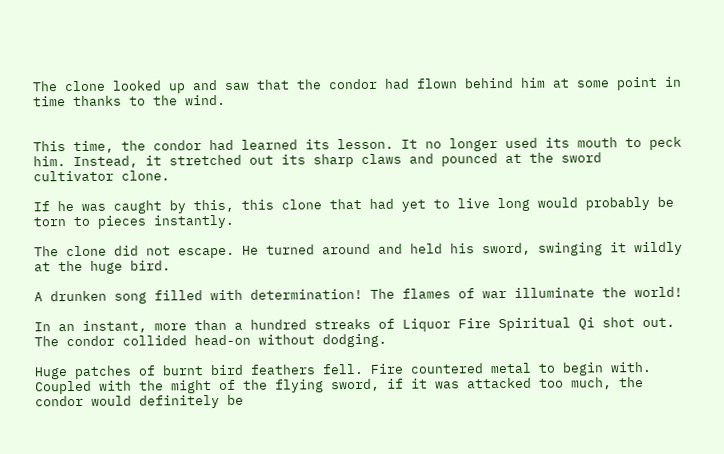The clone looked up and saw that the condor had flown behind him at some point in time thanks to the wind.


This time, the condor had learned its lesson. It no longer used its mouth to peck him. Instead, it stretched out its sharp claws and pounced at the sword cultivator clone.

If he was caught by this, this clone that had yet to live long would probably be torn to pieces instantly.

The clone did not escape. He turned around and held his sword, swinging it wildly at the huge bird.

A drunken song filled with determination! The flames of war illuminate the world!

In an instant, more than a hundred streaks of Liquor Fire Spiritual Qi shot out. The condor collided head-on without dodging.

Huge patches of burnt bird feathers fell. Fire countered metal to begin with. Coupled with the might of the flying sword, if it was attacked too much, the condor would definitely be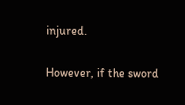injured.

However, if the sword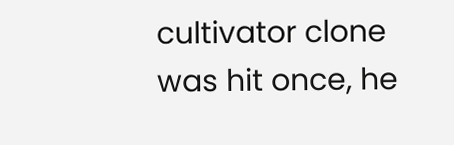cultivator clone was hit once, he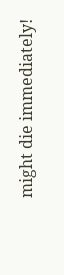might die immediately!